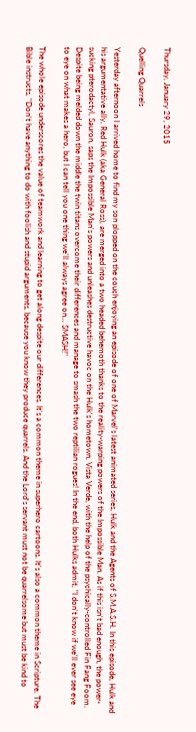Thursday, January 29, 2015

Quelling Quarrels

Yesterday afternoon I arrived home to find my son plopped on the couch enjoying an episode of one of Marvel's latest animated series, Hulk and the Agents of S.M.A.S.H. In this episode, Hulk and his argumentative ally, Red Hulk (aka General Ross), are merged into a two headed behemoth thanks to the reality-warping powers of the Impossible Man. As if this isn't bad enough, the power-sucking pterodactyl, Sauron, saps the Impossible Man's powers and unleashes destructive havoc on the Hulk's hometown, Vista Verde, with the help of the psychically-controlled Fin Fang Foom. Despite being melded down the middle the twin titans overcome their differences and manage to smash the two reptilian rogues! In the end, both Hulks admit, "I don't know if we'll ever see eye to eye on what makes a hero, but I can tell you one thing we'll always agree on... SMASH!"

The whole episode underscores the value of teamwork and learning to get along despite our differences. It's a common theme in superhero cartoons. It's also a common theme in Scripture. The Bible instructs, "Don’t have anything to do with foolish and stupid arguments, because you know they produce quarrels. And the Lord’s servant must not be quarrelsome but must be kind to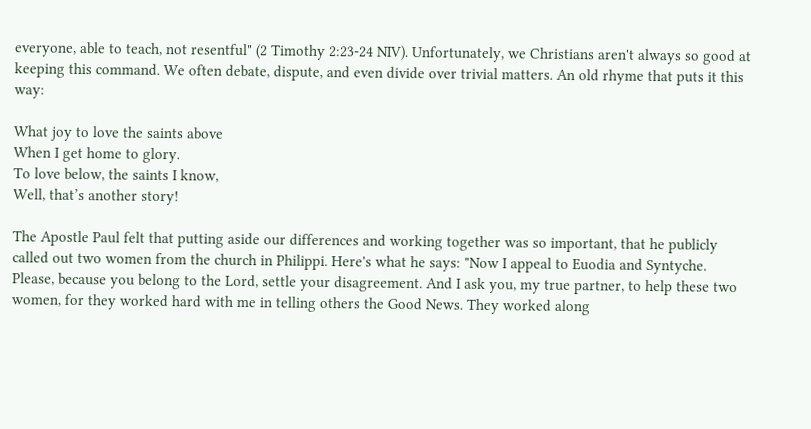everyone, able to teach, not resentful" (2 Timothy 2:23-24 NIV). Unfortunately, we Christians aren't always so good at keeping this command. We often debate, dispute, and even divide over trivial matters. An old rhyme that puts it this way:

What joy to love the saints above
When I get home to glory.
To love below, the saints I know,
Well, that’s another story!

The Apostle Paul felt that putting aside our differences and working together was so important, that he publicly called out two women from the church in Philippi. Here's what he says: "Now I appeal to Euodia and Syntyche. Please, because you belong to the Lord, settle your disagreement. And I ask you, my true partner, to help these two women, for they worked hard with me in telling others the Good News. They worked along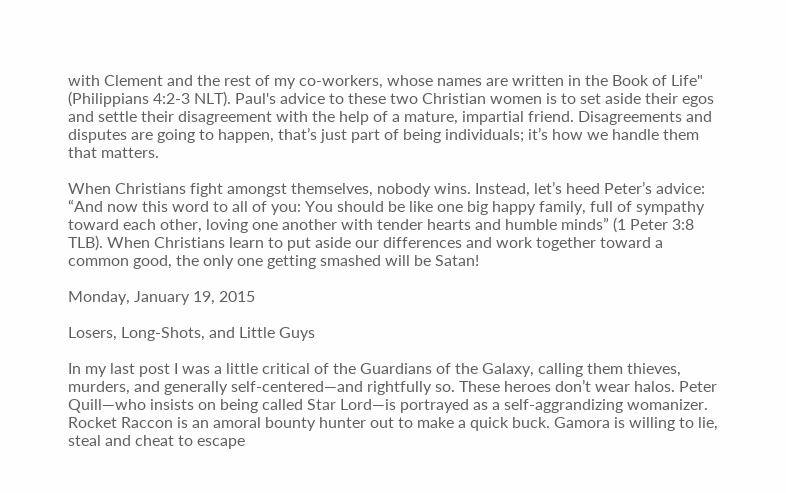with Clement and the rest of my co-workers, whose names are written in the Book of Life" (Philippians 4:2-3 NLT). Paul's advice to these two Christian women is to set aside their egos and settle their disagreement with the help of a mature, impartial friend. Disagreements and disputes are going to happen, that’s just part of being individuals; it’s how we handle them that matters.

When Christians fight amongst themselves, nobody wins. Instead, let’s heed Peter’s advice: “And now this word to all of you: You should be like one big happy family, full of sympathy toward each other, loving one another with tender hearts and humble minds” (1 Peter 3:8 TLB). When Christians learn to put aside our differences and work together toward a common good, the only one getting smashed will be Satan!

Monday, January 19, 2015

Losers, Long-Shots, and Little Guys

In my last post I was a little critical of the Guardians of the Galaxy, calling them thieves, murders, and generally self-centered—and rightfully so. These heroes don’t wear halos. Peter Quill—who insists on being called Star Lord—is portrayed as a self-aggrandizing womanizer. Rocket Raccon is an amoral bounty hunter out to make a quick buck. Gamora is willing to lie, steal and cheat to escape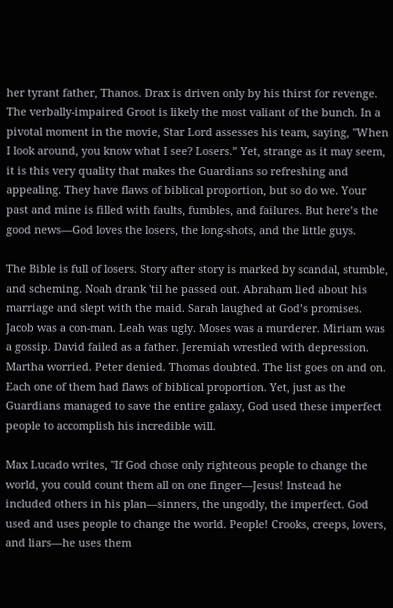her tyrant father, Thanos. Drax is driven only by his thirst for revenge. The verbally-impaired Groot is likely the most valiant of the bunch. In a pivotal moment in the movie, Star Lord assesses his team, saying, "When I look around, you know what I see? Losers.” Yet, strange as it may seem, it is this very quality that makes the Guardians so refreshing and appealing. They have flaws of biblical proportion, but so do we. Your past and mine is filled with faults, fumbles, and failures. But here’s the good news—God loves the losers, the long-shots, and the little guys.

The Bible is full of losers. Story after story is marked by scandal, stumble, and scheming. Noah drank 'til he passed out. Abraham lied about his marriage and slept with the maid. Sarah laughed at God’s promises. Jacob was a con-man. Leah was ugly. Moses was a murderer. Miriam was a gossip. David failed as a father. Jeremiah wrestled with depression. Martha worried. Peter denied. Thomas doubted. The list goes on and on. Each one of them had flaws of biblical proportion. Yet, just as the Guardians managed to save the entire galaxy, God used these imperfect people to accomplish his incredible will.

Max Lucado writes, "If God chose only righteous people to change the world, you could count them all on one finger—Jesus! Instead he included others in his plan—sinners, the ungodly, the imperfect. God used and uses people to change the world. People! Crooks, creeps, lovers, and liars—he uses them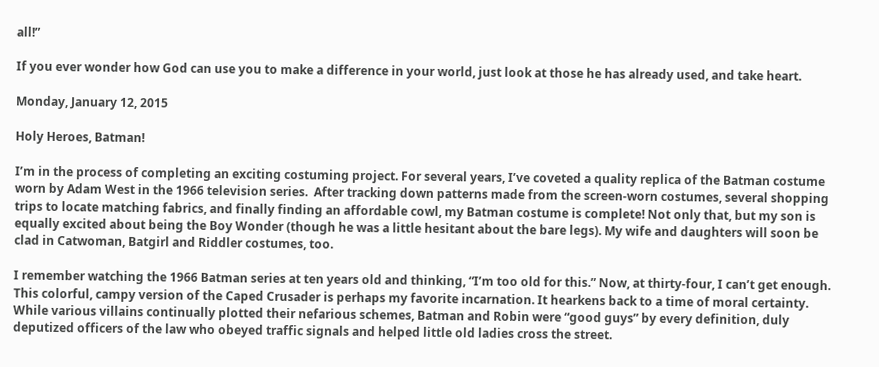all!”

If you ever wonder how God can use you to make a difference in your world, just look at those he has already used, and take heart.

Monday, January 12, 2015

Holy Heroes, Batman!

I’m in the process of completing an exciting costuming project. For several years, I’ve coveted a quality replica of the Batman costume worn by Adam West in the 1966 television series.  After tracking down patterns made from the screen-worn costumes, several shopping trips to locate matching fabrics, and finally finding an affordable cowl, my Batman costume is complete! Not only that, but my son is equally excited about being the Boy Wonder (though he was a little hesitant about the bare legs). My wife and daughters will soon be clad in Catwoman, Batgirl and Riddler costumes, too.

I remember watching the 1966 Batman series at ten years old and thinking, “I’m too old for this.” Now, at thirty-four, I can’t get enough. This colorful, campy version of the Caped Crusader is perhaps my favorite incarnation. It hearkens back to a time of moral certainty. While various villains continually plotted their nefarious schemes, Batman and Robin were “good guys” by every definition, duly deputized officers of the law who obeyed traffic signals and helped little old ladies cross the street.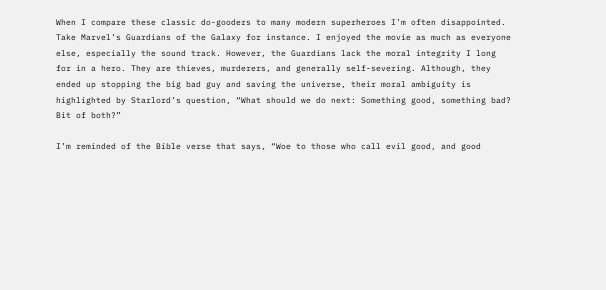When I compare these classic do-gooders to many modern superheroes I’m often disappointed. Take Marvel’s Guardians of the Galaxy for instance. I enjoyed the movie as much as everyone else, especially the sound track. However, the Guardians lack the moral integrity I long for in a hero. They are thieves, murderers, and generally self-severing. Although, they ended up stopping the big bad guy and saving the universe, their moral ambiguity is highlighted by Starlord’s question, “What should we do next: Something good, something bad? Bit of both?”

I’m reminded of the Bible verse that says, “Woe to those who call evil good, and good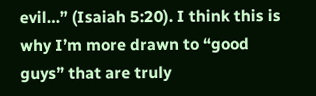evil…” (Isaiah 5:20). I think this is why I’m more drawn to “good guys” that are truly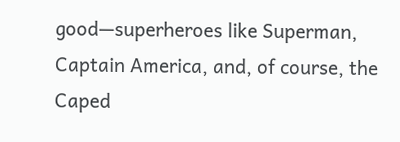good—superheroes like Superman, Captain America, and, of course, the Caped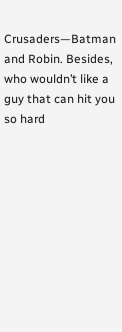Crusaders—Batman and Robin. Besides, who wouldn’t like a guy that can hit you so hard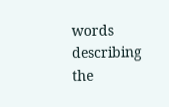words describing the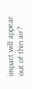impact will appear out of thin air?